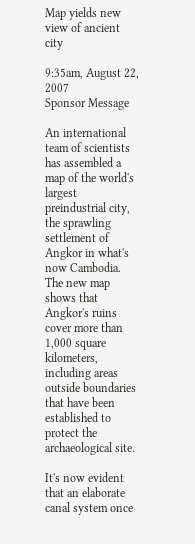Map yields new view of ancient city

9:35am, August 22, 2007
Sponsor Message

An international team of scientists has assembled a map of the world's largest preindustrial city, the sprawling settlement of Angkor in what's now Cambodia. The new map shows that Angkor's ruins cover more than 1,000 square kilometers, including areas outside boundaries that have been established to protect the archaeological site.

It's now evident that an elaborate canal system once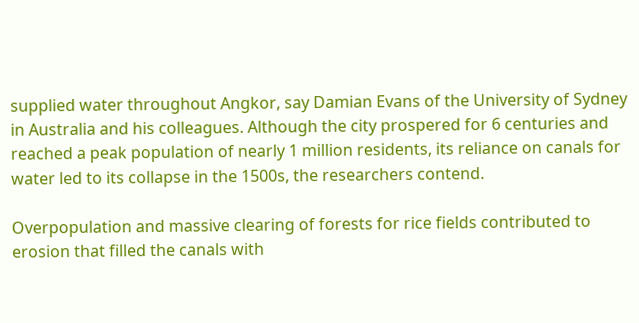supplied water throughout Angkor, say Damian Evans of the University of Sydney in Australia and his colleagues. Although the city prospered for 6 centuries and reached a peak population of nearly 1 million residents, its reliance on canals for water led to its collapse in the 1500s, the researchers contend.

Overpopulation and massive clearing of forests for rice fields contributed to erosion that filled the canals with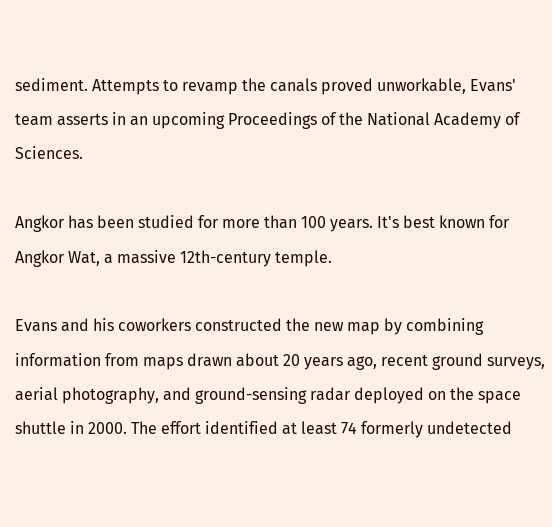sediment. Attempts to revamp the canals proved unworkable, Evans' team asserts in an upcoming Proceedings of the National Academy of Sciences.

Angkor has been studied for more than 100 years. It's best known for Angkor Wat, a massive 12th-century temple.

Evans and his coworkers constructed the new map by combining information from maps drawn about 20 years ago, recent ground surveys, aerial photography, and ground-sensing radar deployed on the space shuttle in 2000. The effort identified at least 74 formerly undetected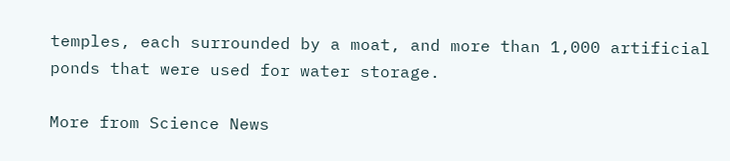temples, each surrounded by a moat, and more than 1,000 artificial ponds that were used for water storage.

More from Science News